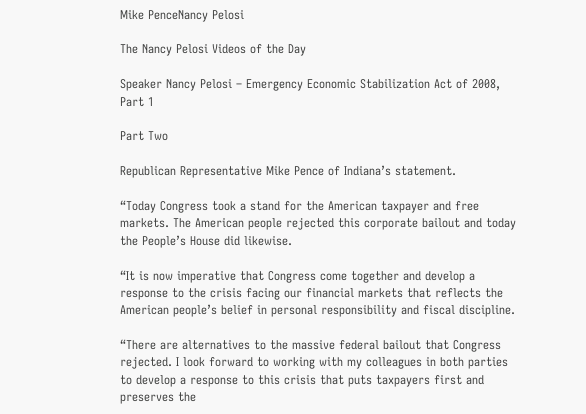Mike PenceNancy Pelosi

The Nancy Pelosi Videos of the Day

Speaker Nancy Pelosi – Emergency Economic Stabilization Act of 2008, Part 1

Part Two

Republican Representative Mike Pence of Indiana’s statement.

“Today Congress took a stand for the American taxpayer and free markets. The American people rejected this corporate bailout and today the People’s House did likewise.

“It is now imperative that Congress come together and develop a response to the crisis facing our financial markets that reflects the American people’s belief in personal responsibility and fiscal discipline.

“There are alternatives to the massive federal bailout that Congress rejected. I look forward to working with my colleagues in both parties to develop a response to this crisis that puts taxpayers first and preserves the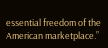essential freedom of the American marketplace.”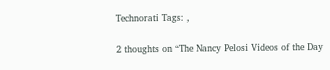Technorati Tags: ,

2 thoughts on “The Nancy Pelosi Videos of the Day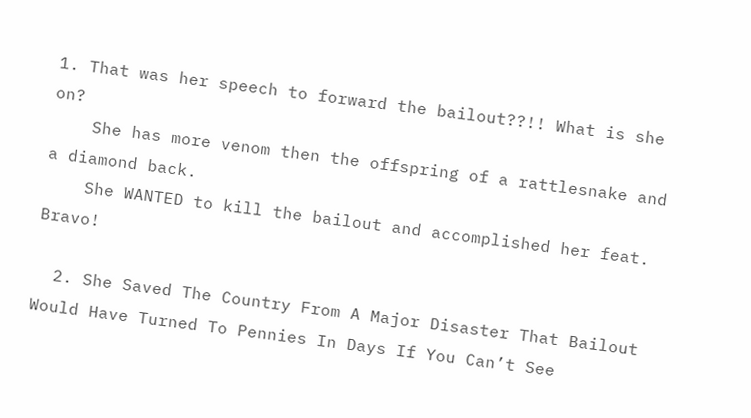1. That was her speech to forward the bailout??!! What is she on?
    She has more venom then the offspring of a rattlesnake and a diamond back.
    She WANTED to kill the bailout and accomplished her feat. Bravo!

  2. She Saved The Country From A Major Disaster That Bailout Would Have Turned To Pennies In Days If You Can’t See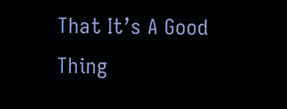That It’s A Good Thing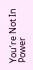You’re Not In Power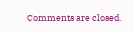Comments are closed.